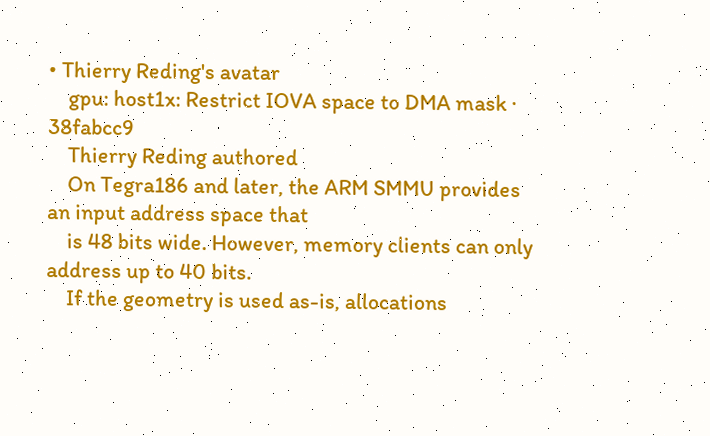• Thierry Reding's avatar
    gpu: host1x: Restrict IOVA space to DMA mask · 38fabcc9
    Thierry Reding authored
    On Tegra186 and later, the ARM SMMU provides an input address space that
    is 48 bits wide. However, memory clients can only address up to 40 bits.
    If the geometry is used as-is, allocations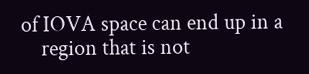of IOVA space can end up in a
    region that is not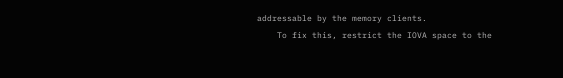addressable by the memory clients.
    To fix this, restrict the IOVA space to the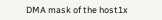DMA mask of the host1x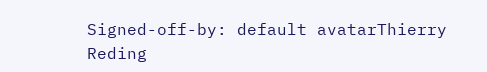Signed-off-by: default avatarThierry Reding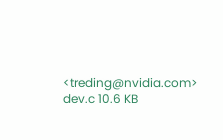<treding@nvidia.com>
dev.c 10.6 KB